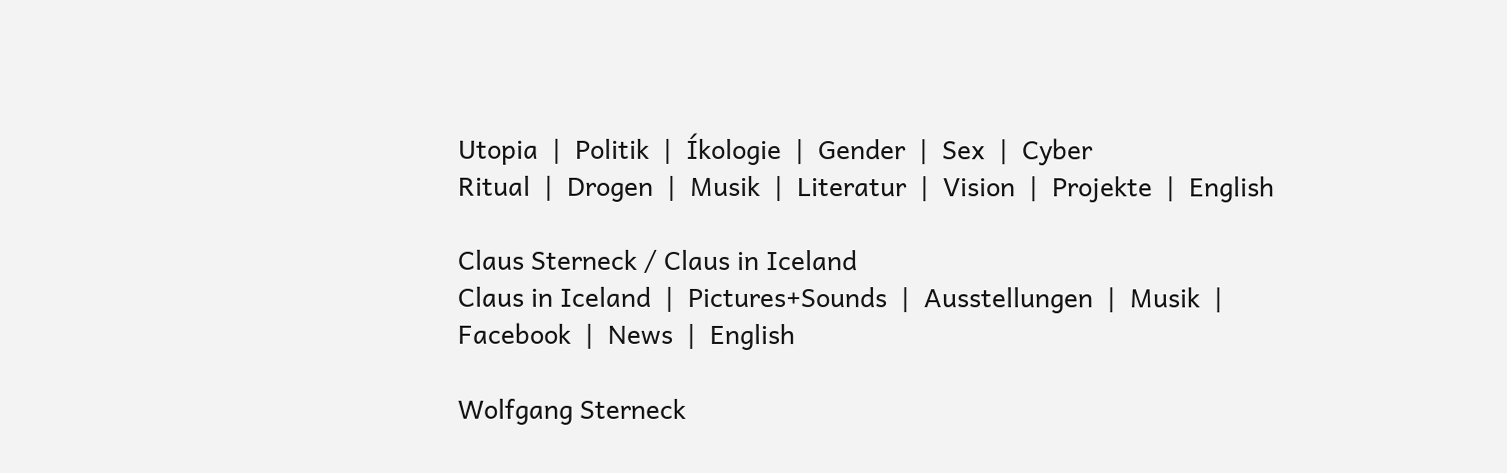Utopia  |  Politik  |  Íkologie  |  Gender  |  Sex  |  Cyber
Ritual  |  Drogen  |  Musik  |  Literatur  |  Vision  |  Projekte  |  English

Claus Sterneck / Claus in Iceland
Claus in Iceland  |  Pictures+Sounds  |  Ausstellungen  |  Musik  |  Facebook  |  News  |  English

Wolfgang Sterneck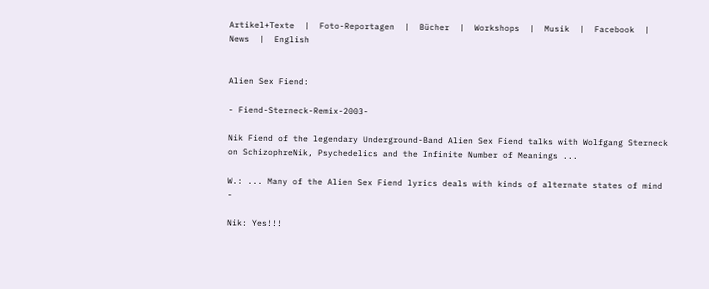Artikel+Texte  |  Foto-Reportagen  |  Bücher  |  Workshops  |  Musik  |  Facebook  |  News  |  English


Alien Sex Fiend:

- Fiend-Sterneck-Remix-2003-

Nik Fiend of the legendary Underground-Band Alien Sex Fiend talks with Wolfgang Sterneck on SchizophreNik, Psychedelics and the Infinite Number of Meanings ...

W.: ... Many of the Alien Sex Fiend lyrics deals with kinds of alternate states of mind -

Nik: Yes!!!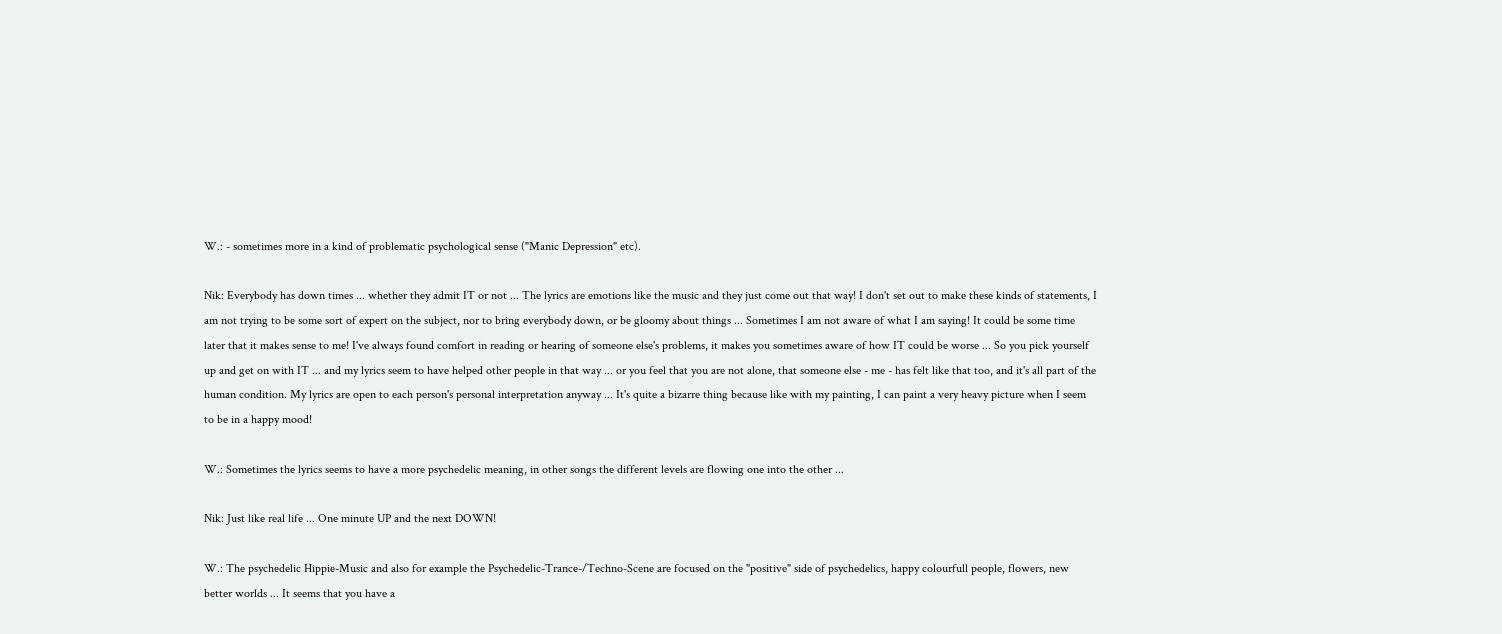W.: - sometimes more in a kind of problematic psychological sense ("Manic Depression" etc).

Nik: Everybody has down times ... whether they admit IT or not ... The lyrics are emotions like the music and they just come out that way! I don't set out to make these kinds of statements, I am not trying to be some sort of expert on the subject, nor to bring everybody down, or be gloomy about things ... Sometimes I am not aware of what I am saying! It could be some time later that it makes sense to me! I've always found comfort in reading or hearing of someone else's problems, it makes you sometimes aware of how IT could be worse ... So you pick yourself up and get on with IT ... and my lyrics seem to have helped other people in that way ... or you feel that you are not alone, that someone else - me - has felt like that too, and it's all part of the human condition. My lyrics are open to each person's personal interpretation anyway ... It's quite a bizarre thing because like with my painting, I can paint a very heavy picture when I seem to be in a happy mood!

W.: Sometimes the lyrics seems to have a more psychedelic meaning, in other songs the different levels are flowing one into the other ...

Nik: Just like real life ... One minute UP and the next DOWN!

W.: The psychedelic Hippie-Music and also for example the Psychedelic-Trance-/Techno-Scene are focused on the "positive" side of psychedelics, happy colourfull people, flowers, new better worlds ... It seems that you have a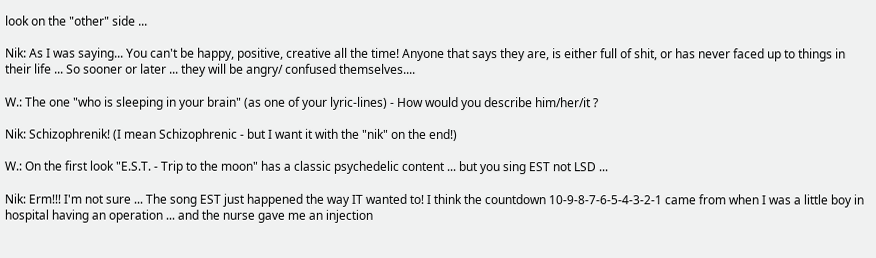look on the "other" side ...

Nik: As I was saying... You can't be happy, positive, creative all the time! Anyone that says they are, is either full of shit, or has never faced up to things in their life ... So sooner or later ... they will be angry/ confused themselves....

W.: The one "who is sleeping in your brain" (as one of your lyric-lines) - How would you describe him/her/it ?

Nik: Schizophrenik! (I mean Schizophrenic - but I want it with the "nik" on the end!)

W.: On the first look "E.S.T. - Trip to the moon" has a classic psychedelic content ... but you sing EST not LSD ...

Nik: Erm!!! I'm not sure ... The song EST just happened the way IT wanted to! I think the countdown 10-9-8-7-6-5-4-3-2-1 came from when I was a little boy in hospital having an operation ... and the nurse gave me an injection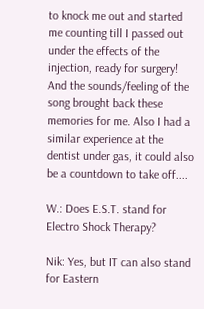to knock me out and started me counting till I passed out under the effects of the injection, ready for surgery! And the sounds/feeling of the song brought back these memories for me. Also I had a similar experience at the dentist under gas, it could also be a countdown to take off....

W.: Does E.S.T. stand for Electro Shock Therapy?

Nik: Yes, but IT can also stand for Eastern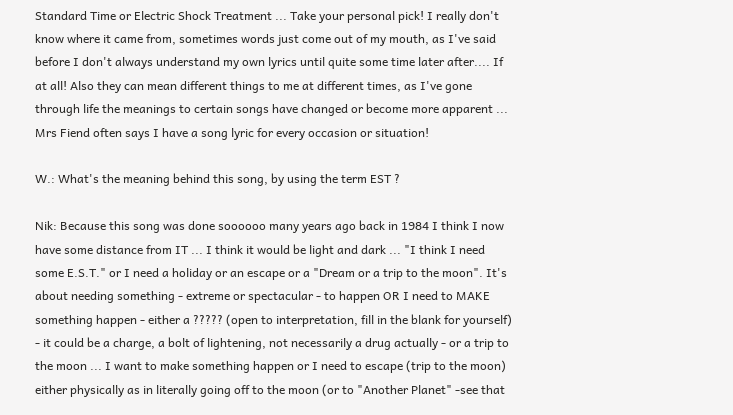Standard Time or Electric Shock Treatment ... Take your personal pick! I really don't know where it came from, sometimes words just come out of my mouth, as I've said before I don't always understand my own lyrics until quite some time later after.... If at all! Also they can mean different things to me at different times, as I've gone through life the meanings to certain songs have changed or become more apparent ... Mrs Fiend often says I have a song lyric for every occasion or situation!

W.: What's the meaning behind this song, by using the term EST ?

Nik: Because this song was done soooooo many years ago back in 1984 I think I now have some distance from IT ... I think it would be light and dark ... "I think I need some E.S.T." or I need a holiday or an escape or a "Dream or a trip to the moon". It's about needing something - extreme or spectacular - to happen OR I need to MAKE something happen - either a ????? (open to interpretation, fill in the blank for yourself) - it could be a charge, a bolt of lightening, not necessarily a drug actually - or a trip to the moon ... I want to make something happen or I need to escape (trip to the moon) either physically as in literally going off to the moon (or to "Another Planet" -see that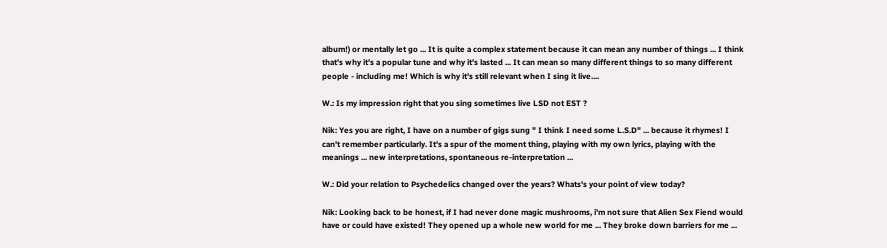album!) or mentally let go ... It is quite a complex statement because it can mean any number of things ... I think that's why it's a popular tune and why it's lasted ... It can mean so many different things to so many different people - including me! Which is why it's still relevant when I sing it live....

W.: Is my impression right that you sing sometimes live LSD not EST ?

Nik: Yes you are right, I have on a number of gigs sung " I think I need some L.S.D" ... because it rhymes! I can't remember particularly. It's a spur of the moment thing, playing with my own lyrics, playing with the meanings ... new interpretations, spontaneous re-interpretation ...

W.: Did your relation to Psychedelics changed over the years? Whats's your point of view today?

Nik: Looking back to be honest, if I had never done magic mushrooms, i'm not sure that Alien Sex Fiend would have or could have existed! They opened up a whole new world for me ... They broke down barriers for me ...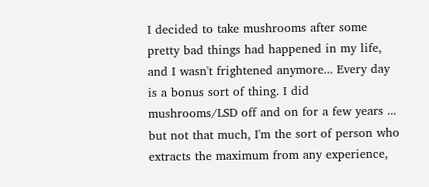I decided to take mushrooms after some pretty bad things had happened in my life, and I wasn't frightened anymore... Every day is a bonus sort of thing. I did mushrooms/LSD off and on for a few years ... but not that much, I'm the sort of person who extracts the maximum from any experience,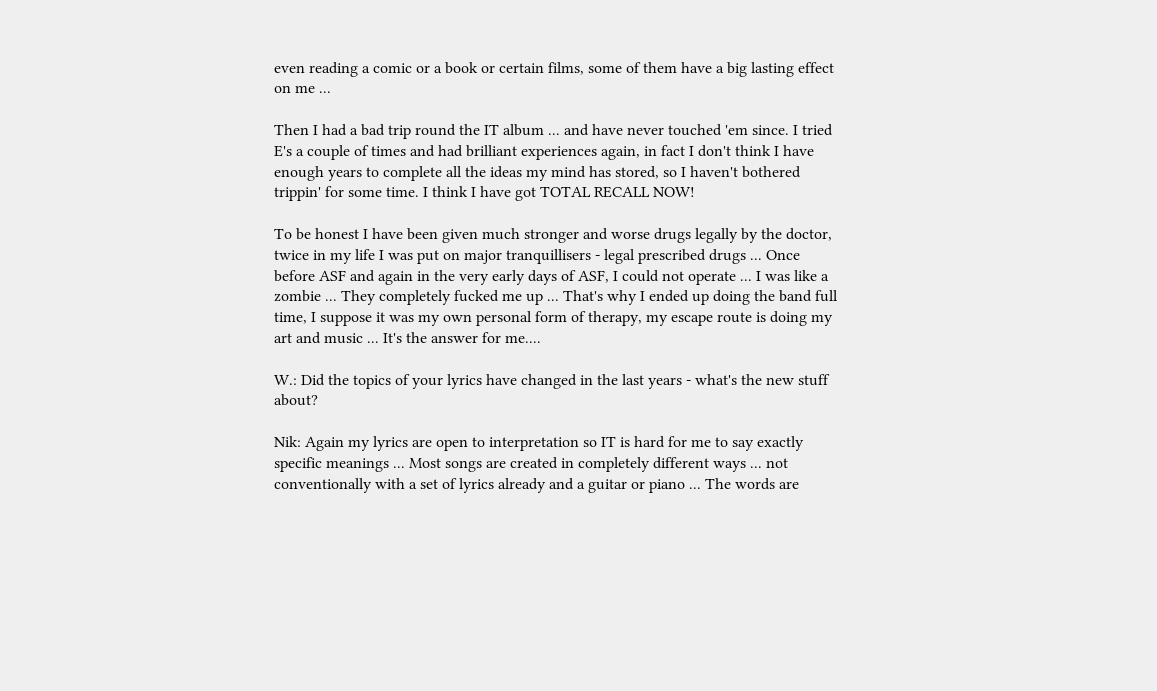even reading a comic or a book or certain films, some of them have a big lasting effect on me ...

Then I had a bad trip round the IT album ... and have never touched 'em since. I tried E's a couple of times and had brilliant experiences again, in fact I don't think I have enough years to complete all the ideas my mind has stored, so I haven't bothered trippin' for some time. I think I have got TOTAL RECALL NOW!

To be honest I have been given much stronger and worse drugs legally by the doctor, twice in my life I was put on major tranquillisers - legal prescribed drugs ... Once before ASF and again in the very early days of ASF, I could not operate ... I was like a zombie ... They completely fucked me up ... That's why I ended up doing the band full time, I suppose it was my own personal form of therapy, my escape route is doing my art and music ... It's the answer for me....

W.: Did the topics of your lyrics have changed in the last years - what's the new stuff about?

Nik: Again my lyrics are open to interpretation so IT is hard for me to say exactly specific meanings ... Most songs are created in completely different ways ... not conventionally with a set of lyrics already and a guitar or piano ... The words are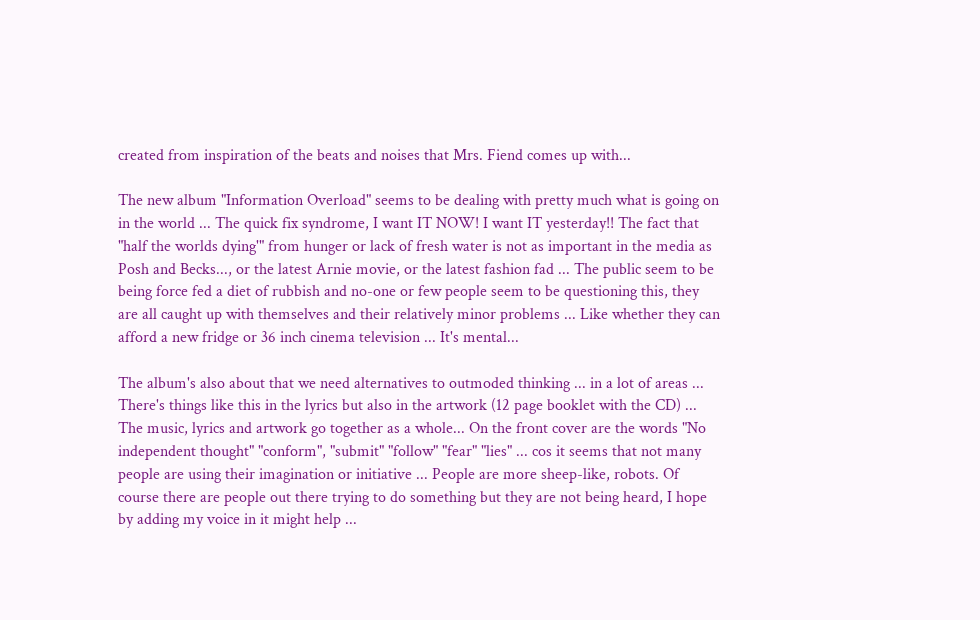created from inspiration of the beats and noises that Mrs. Fiend comes up with...

The new album "Information Overload" seems to be dealing with pretty much what is going on in the world ... The quick fix syndrome, I want IT NOW! I want IT yesterday!! The fact that "half the worlds dying'" from hunger or lack of fresh water is not as important in the media as Posh and Becks..., or the latest Arnie movie, or the latest fashion fad ... The public seem to be being force fed a diet of rubbish and no-one or few people seem to be questioning this, they are all caught up with themselves and their relatively minor problems ... Like whether they can afford a new fridge or 36 inch cinema television ... It's mental...

The album's also about that we need alternatives to outmoded thinking ... in a lot of areas ... There's things like this in the lyrics but also in the artwork (12 page booklet with the CD) ... The music, lyrics and artwork go together as a whole... On the front cover are the words "No independent thought" "conform", "submit" "follow" "fear" "lies" ... cos it seems that not many people are using their imagination or initiative ... People are more sheep-like, robots. Of course there are people out there trying to do something but they are not being heard, I hope by adding my voice in it might help ...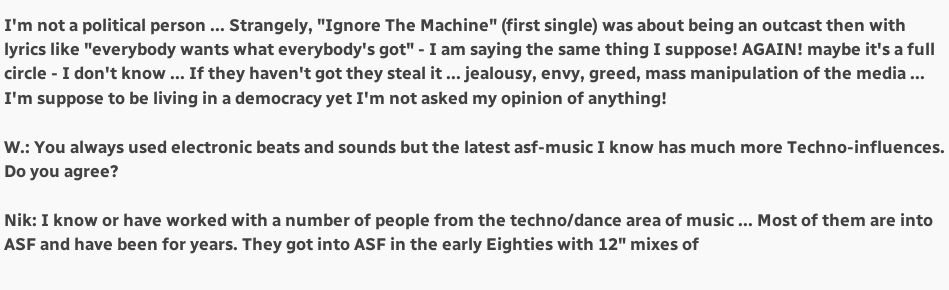I'm not a political person ... Strangely, "Ignore The Machine" (first single) was about being an outcast then with lyrics like "everybody wants what everybody's got" - I am saying the same thing I suppose! AGAIN! maybe it's a full circle - I don't know ... If they haven't got they steal it ... jealousy, envy, greed, mass manipulation of the media ... I'm suppose to be living in a democracy yet I'm not asked my opinion of anything!

W.: You always used electronic beats and sounds but the latest asf-music I know has much more Techno-influences. Do you agree?

Nik: I know or have worked with a number of people from the techno/dance area of music ... Most of them are into ASF and have been for years. They got into ASF in the early Eighties with 12" mixes of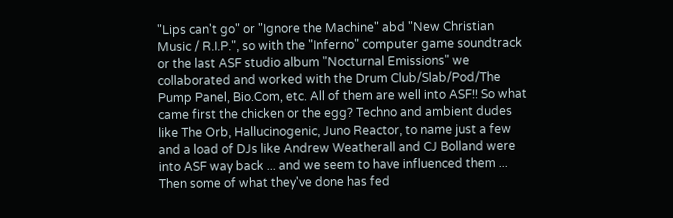"Lips can't go" or "Ignore the Machine" abd "New Christian Music / R.I.P.", so with the "Inferno" computer game soundtrack or the last ASF studio album "Nocturnal Emissions" we collaborated and worked with the Drum Club/Slab/Pod/The Pump Panel, Bio.Com, etc. All of them are well into ASF!! So what came first the chicken or the egg? Techno and ambient dudes like The Orb, Hallucinogenic, Juno Reactor, to name just a few and a load of DJs like Andrew Weatherall and CJ Bolland were into ASF way back ... and we seem to have influenced them ... Then some of what they've done has fed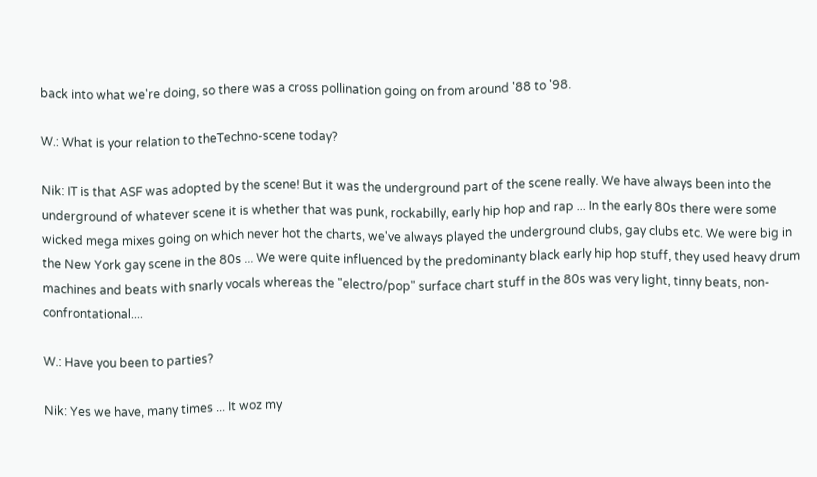back into what we're doing, so there was a cross pollination going on from around '88 to '98.

W.: What is your relation to theTechno-scene today?

Nik: IT is that ASF was adopted by the scene! But it was the underground part of the scene really. We have always been into the underground of whatever scene it is whether that was punk, rockabilly, early hip hop and rap ... In the early 80s there were some wicked mega mixes going on which never hot the charts, we've always played the underground clubs, gay clubs etc. We were big in the New York gay scene in the 80s ... We were quite influenced by the predominanty black early hip hop stuff, they used heavy drum machines and beats with snarly vocals whereas the "electro/pop" surface chart stuff in the 80s was very light, tinny beats, non-confrontational....

W.: Have you been to parties?

Nik: Yes we have, many times ... It woz my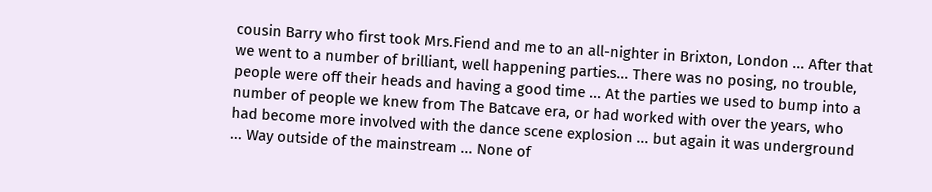cousin Barry who first took Mrs.Fiend and me to an all-nighter in Brixton, London ... After that we went to a number of brilliant, well happening parties... There was no posing, no trouble, people were off their heads and having a good time ... At the parties we used to bump into a number of people we knew from The Batcave era, or had worked with over the years, who had become more involved with the dance scene explosion ... but again it was underground ... Way outside of the mainstream ... None of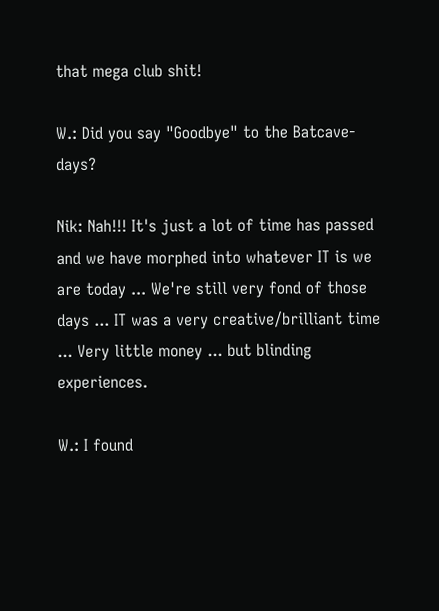that mega club shit!

W.: Did you say "Goodbye" to the Batcave-days?

Nik: Nah!!! It's just a lot of time has passed and we have morphed into whatever IT is we are today ... We're still very fond of those days ... IT was a very creative/brilliant time ... Very little money ... but blinding experiences.

W.: I found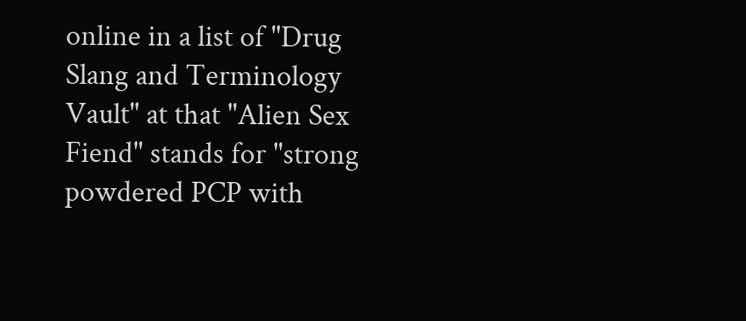online in a list of "Drug Slang and Terminology Vault" at that "Alien Sex Fiend" stands for "strong powdered PCP with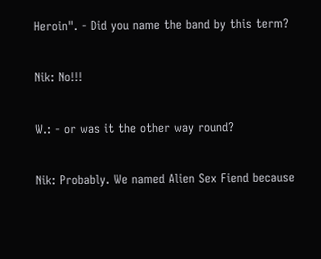Heroin". - Did you name the band by this term?

Nik: No!!!

W.: - or was it the other way round?

Nik: Probably. We named Alien Sex Fiend because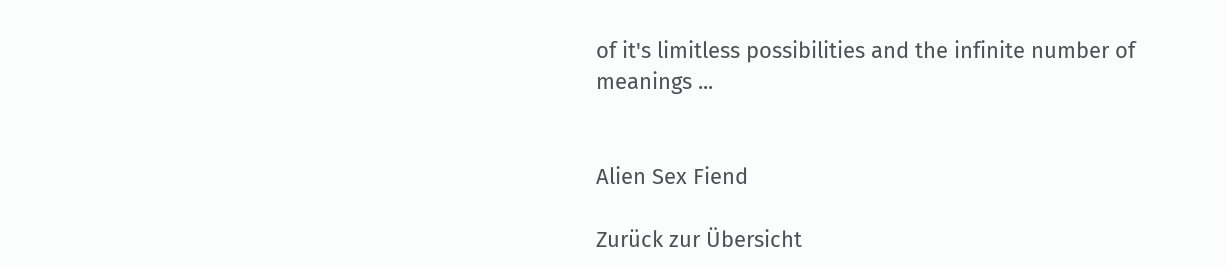of it's limitless possibilities and the infinite number of meanings ...


Alien Sex Fiend

Zurück zur Übersicht